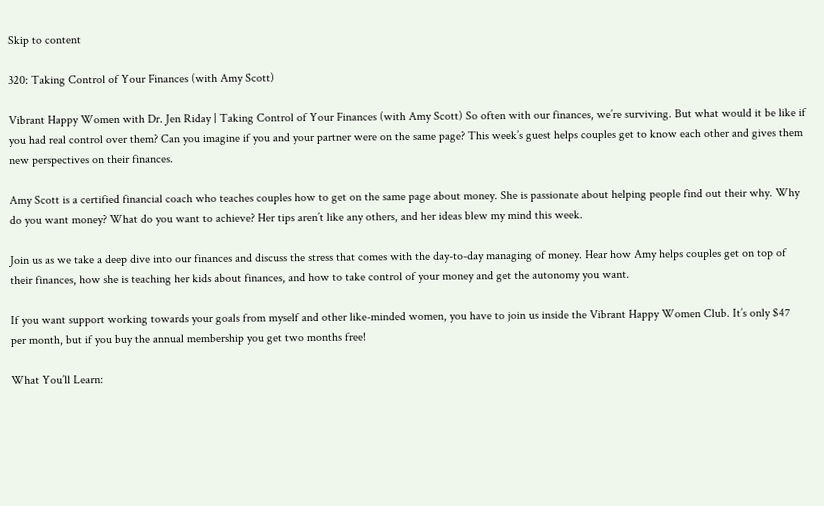Skip to content

320: Taking Control of Your Finances (with Amy Scott)

Vibrant Happy Women with Dr. Jen Riday | Taking Control of Your Finances (with Amy Scott) So often with our finances, we’re surviving. But what would it be like if you had real control over them? Can you imagine if you and your partner were on the same page? This week’s guest helps couples get to know each other and gives them new perspectives on their finances.

Amy Scott is a certified financial coach who teaches couples how to get on the same page about money. She is passionate about helping people find out their why. Why do you want money? What do you want to achieve? Her tips aren’t like any others, and her ideas blew my mind this week.

Join us as we take a deep dive into our finances and discuss the stress that comes with the day-to-day managing of money. Hear how Amy helps couples get on top of their finances, how she is teaching her kids about finances, and how to take control of your money and get the autonomy you want.

If you want support working towards your goals from myself and other like-minded women, you have to join us inside the Vibrant Happy Women Club. It’s only $47 per month, but if you buy the annual membership you get two months free!

What You’ll Learn: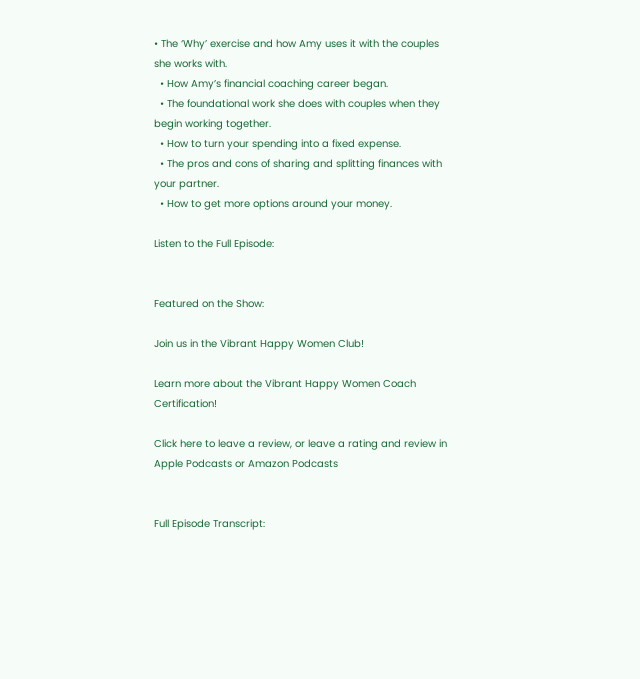• The ‘Why’ exercise and how Amy uses it with the couples she works with.
  • How Amy’s financial coaching career began.
  • The foundational work she does with couples when they begin working together.
  • How to turn your spending into a fixed expense.
  • The pros and cons of sharing and splitting finances with your partner.
  • How to get more options around your money.

Listen to the Full Episode:


Featured on the Show:

Join us in the Vibrant Happy Women Club!

Learn more about the Vibrant Happy Women Coach Certification!

Click here to leave a review, or leave a rating and review in Apple Podcasts or Amazon Podcasts


Full Episode Transcript: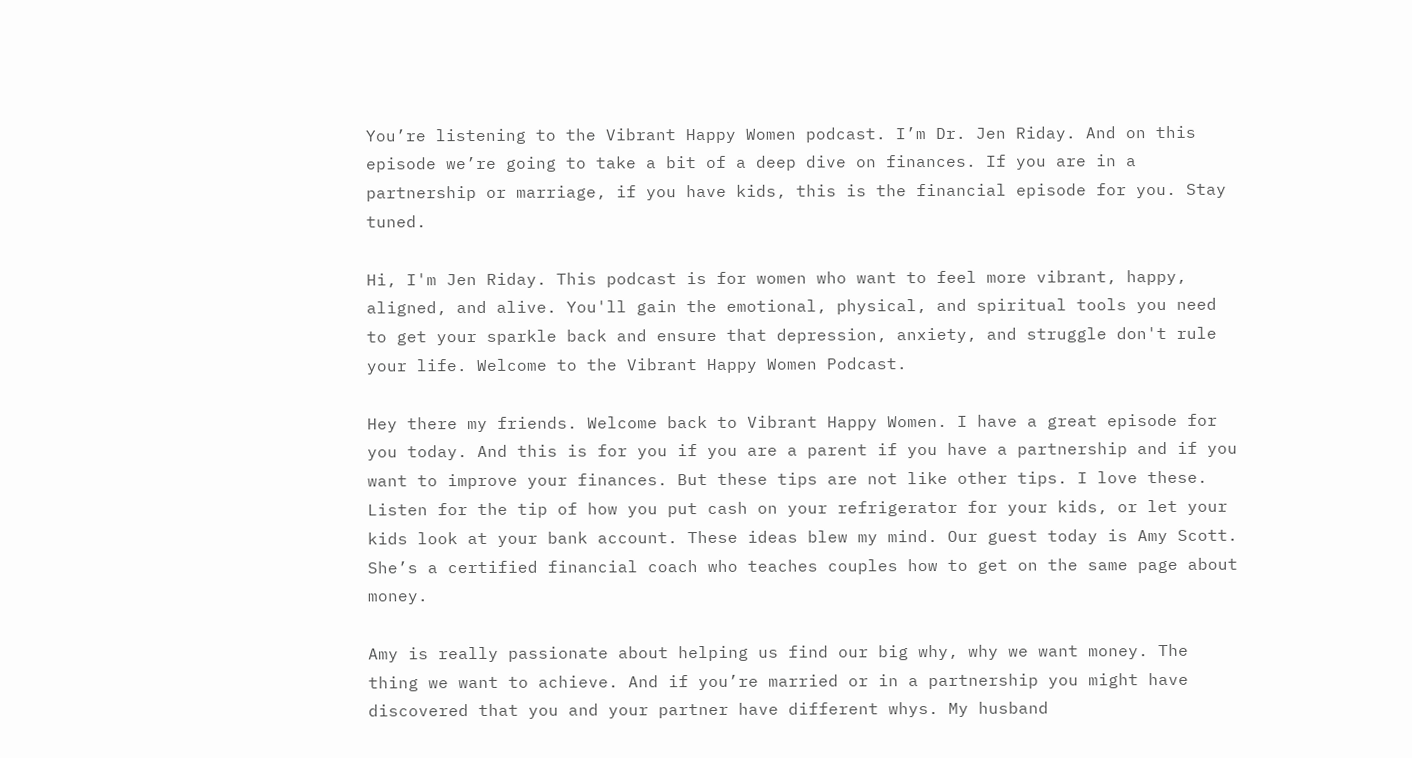You’re listening to the Vibrant Happy Women podcast. I’m Dr. Jen Riday. And on this episode we’re going to take a bit of a deep dive on finances. If you are in a partnership or marriage, if you have kids, this is the financial episode for you. Stay tuned.

Hi, I'm Jen Riday. This podcast is for women who want to feel more vibrant, happy, aligned, and alive. You'll gain the emotional, physical, and spiritual tools you need to get your sparkle back and ensure that depression, anxiety, and struggle don't rule your life. Welcome to the Vibrant Happy Women Podcast.

Hey there my friends. Welcome back to Vibrant Happy Women. I have a great episode for you today. And this is for you if you are a parent if you have a partnership and if you want to improve your finances. But these tips are not like other tips. I love these. Listen for the tip of how you put cash on your refrigerator for your kids, or let your kids look at your bank account. These ideas blew my mind. Our guest today is Amy Scott. She’s a certified financial coach who teaches couples how to get on the same page about money.

Amy is really passionate about helping us find our big why, why we want money. The thing we want to achieve. And if you’re married or in a partnership you might have discovered that you and your partner have different whys. My husband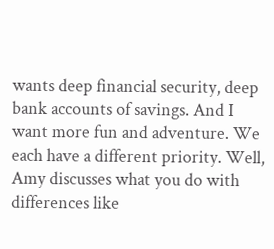wants deep financial security, deep bank accounts of savings. And I want more fun and adventure. We each have a different priority. Well, Amy discusses what you do with differences like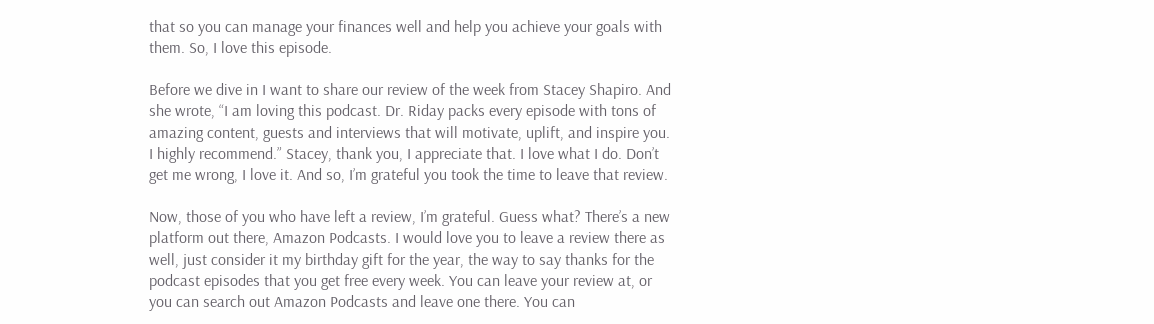that so you can manage your finances well and help you achieve your goals with them. So, I love this episode.

Before we dive in I want to share our review of the week from Stacey Shapiro. And she wrote, “I am loving this podcast. Dr. Riday packs every episode with tons of amazing content, guests and interviews that will motivate, uplift, and inspire you. I highly recommend.” Stacey, thank you, I appreciate that. I love what I do. Don’t get me wrong, I love it. And so, I’m grateful you took the time to leave that review.

Now, those of you who have left a review, I’m grateful. Guess what? There’s a new platform out there, Amazon Podcasts. I would love you to leave a review there as well, just consider it my birthday gift for the year, the way to say thanks for the podcast episodes that you get free every week. You can leave your review at, or you can search out Amazon Podcasts and leave one there. You can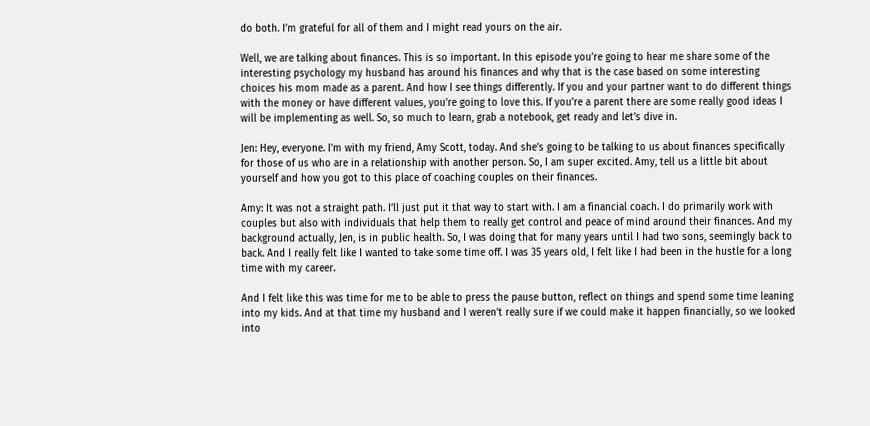do both. I’m grateful for all of them and I might read yours on the air.

Well, we are talking about finances. This is so important. In this episode you’re going to hear me share some of the interesting psychology my husband has around his finances and why that is the case based on some interesting choices his mom made as a parent. And how I see things differently. If you and your partner want to do different things with the money or have different values, you’re going to love this. If you’re a parent there are some really good ideas I will be implementing as well. So, so much to learn, grab a notebook, get ready and let’s dive in.

Jen: Hey, everyone. I’m with my friend, Amy Scott, today. And she’s going to be talking to us about finances specifically for those of us who are in a relationship with another person. So, I am super excited. Amy, tell us a little bit about yourself and how you got to this place of coaching couples on their finances.

Amy: It was not a straight path. I’ll just put it that way to start with. I am a financial coach. I do primarily work with couples but also with individuals that help them to really get control and peace of mind around their finances. And my background actually, Jen, is in public health. So, I was doing that for many years until I had two sons, seemingly back to back. And I really felt like I wanted to take some time off. I was 35 years old, I felt like I had been in the hustle for a long time with my career.

And I felt like this was time for me to be able to press the pause button, reflect on things and spend some time leaning into my kids. And at that time my husband and I weren’t really sure if we could make it happen financially, so we looked into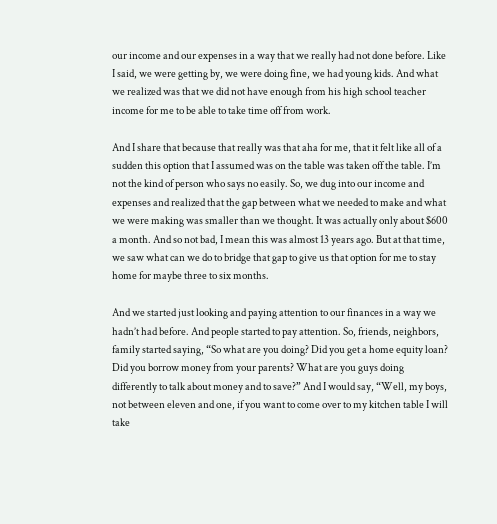our income and our expenses in a way that we really had not done before. Like I said, we were getting by, we were doing fine, we had young kids. And what we realized was that we did not have enough from his high school teacher income for me to be able to take time off from work.

And I share that because that really was that aha for me, that it felt like all of a sudden this option that I assumed was on the table was taken off the table. I’m not the kind of person who says no easily. So, we dug into our income and expenses and realized that the gap between what we needed to make and what we were making was smaller than we thought. It was actually only about $600 a month. And so not bad, I mean this was almost 13 years ago. But at that time, we saw what can we do to bridge that gap to give us that option for me to stay home for maybe three to six months.

And we started just looking and paying attention to our finances in a way we hadn’t had before. And people started to pay attention. So, friends, neighbors, family started saying, “So what are you doing? Did you get a home equity loan? Did you borrow money from your parents? What are you guys doing differently to talk about money and to save?” And I would say, “Well, my boys, not between eleven and one, if you want to come over to my kitchen table I will take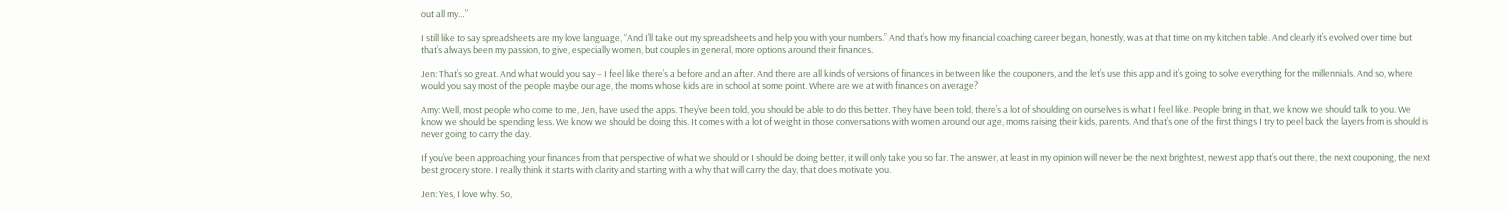out all my…”

I still like to say spreadsheets are my love language, “And I’ll take out my spreadsheets and help you with your numbers.” And that’s how my financial coaching career began, honestly, was at that time on my kitchen table. And clearly it’s evolved over time but that’s always been my passion, to give, especially women, but couples in general, more options around their finances.

Jen: That’s so great. And what would you say – I feel like there’s a before and an after. And there are all kinds of versions of finances in between like the couponers, and the let’s use this app and it’s going to solve everything for the millennials. And so, where would you say most of the people maybe our age, the moms whose kids are in school at some point. Where are we at with finances on average?

Amy: Well, most people who come to me, Jen, have used the apps. They’ve been told, you should be able to do this better. They have been told, there’s a lot of shoulding on ourselves is what I feel like. People bring in that, we know we should talk to you. We know we should be spending less. We know we should be doing this. It comes with a lot of weight in those conversations with women around our age, moms raising their kids, parents. And that’s one of the first things I try to peel back the layers from is should is never going to carry the day.

If you’ve been approaching your finances from that perspective of what we should or I should be doing better, it will only take you so far. The answer, at least in my opinion will never be the next brightest, newest app that’s out there, the next couponing, the next best grocery store. I really think it starts with clarity and starting with a why that will carry the day, that does motivate you.

Jen: Yes, I love why. So,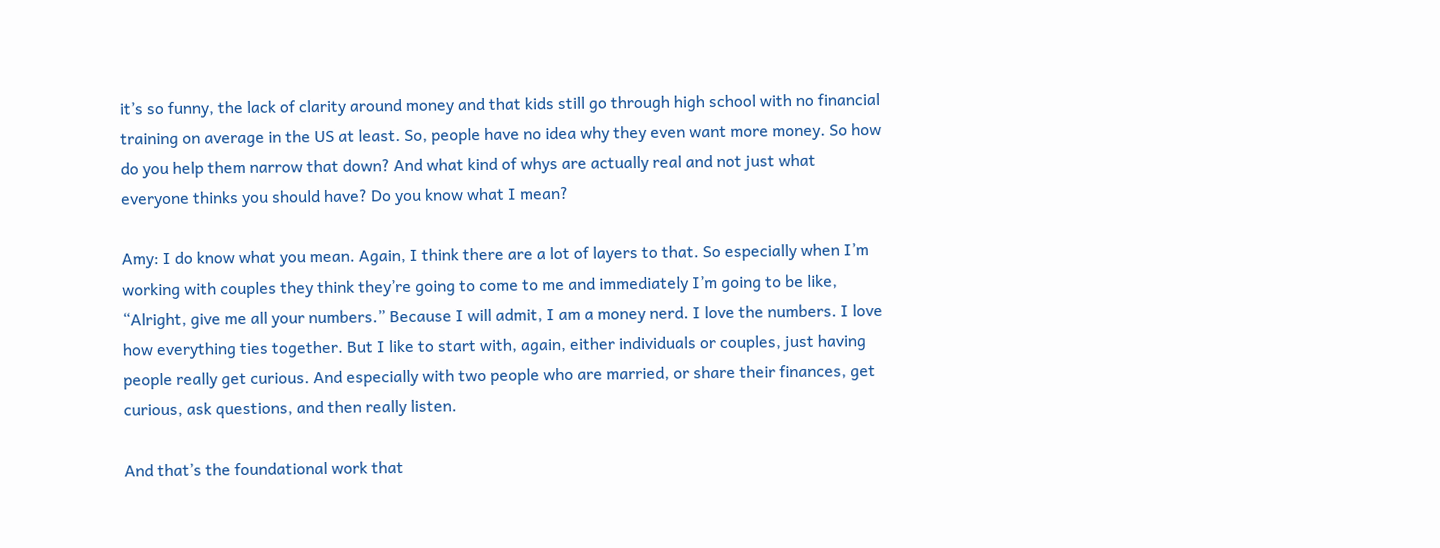it’s so funny, the lack of clarity around money and that kids still go through high school with no financial training on average in the US at least. So, people have no idea why they even want more money. So how do you help them narrow that down? And what kind of whys are actually real and not just what everyone thinks you should have? Do you know what I mean?

Amy: I do know what you mean. Again, I think there are a lot of layers to that. So especially when I’m working with couples they think they’re going to come to me and immediately I’m going to be like, “Alright, give me all your numbers.” Because I will admit, I am a money nerd. I love the numbers. I love how everything ties together. But I like to start with, again, either individuals or couples, just having people really get curious. And especially with two people who are married, or share their finances, get curious, ask questions, and then really listen.

And that’s the foundational work that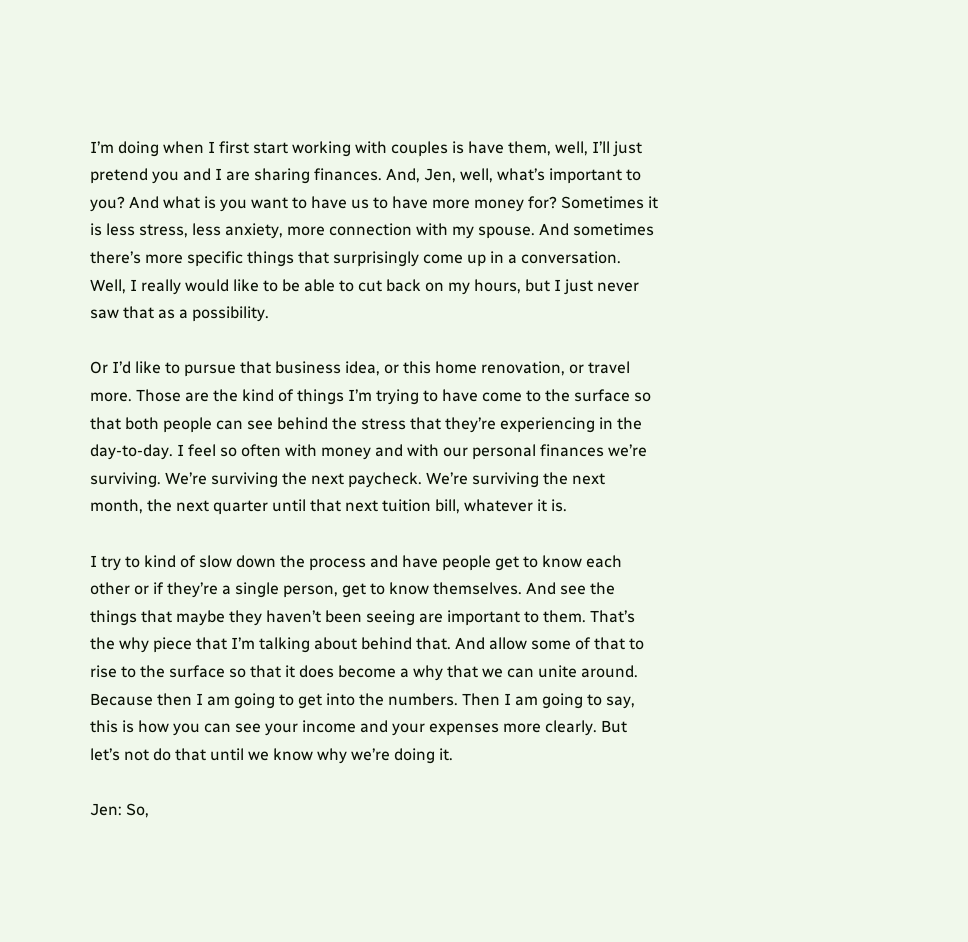I’m doing when I first start working with couples is have them, well, I’ll just pretend you and I are sharing finances. And, Jen, well, what’s important to you? And what is you want to have us to have more money for? Sometimes it is less stress, less anxiety, more connection with my spouse. And sometimes there’s more specific things that surprisingly come up in a conversation. Well, I really would like to be able to cut back on my hours, but I just never saw that as a possibility.

Or I’d like to pursue that business idea, or this home renovation, or travel more. Those are the kind of things I’m trying to have come to the surface so that both people can see behind the stress that they’re experiencing in the day-to-day. I feel so often with money and with our personal finances we’re surviving. We’re surviving the next paycheck. We’re surviving the next month, the next quarter until that next tuition bill, whatever it is.

I try to kind of slow down the process and have people get to know each other or if they’re a single person, get to know themselves. And see the things that maybe they haven’t been seeing are important to them. That’s the why piece that I’m talking about behind that. And allow some of that to rise to the surface so that it does become a why that we can unite around. Because then I am going to get into the numbers. Then I am going to say, this is how you can see your income and your expenses more clearly. But let’s not do that until we know why we’re doing it.

Jen: So,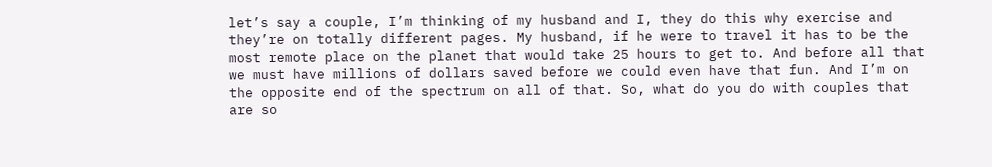let’s say a couple, I’m thinking of my husband and I, they do this why exercise and they’re on totally different pages. My husband, if he were to travel it has to be the most remote place on the planet that would take 25 hours to get to. And before all that we must have millions of dollars saved before we could even have that fun. And I’m on the opposite end of the spectrum on all of that. So, what do you do with couples that are so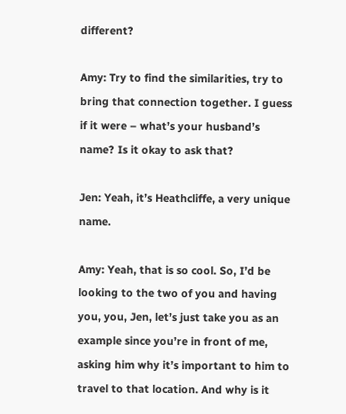different?

Amy: Try to find the similarities, try to bring that connection together. I guess if it were – what’s your husband’s name? Is it okay to ask that?

Jen: Yeah, it’s Heathcliffe, a very unique name.

Amy: Yeah, that is so cool. So, I’d be looking to the two of you and having you, you, Jen, let’s just take you as an example since you’re in front of me, asking him why it’s important to him to travel to that location. And why is it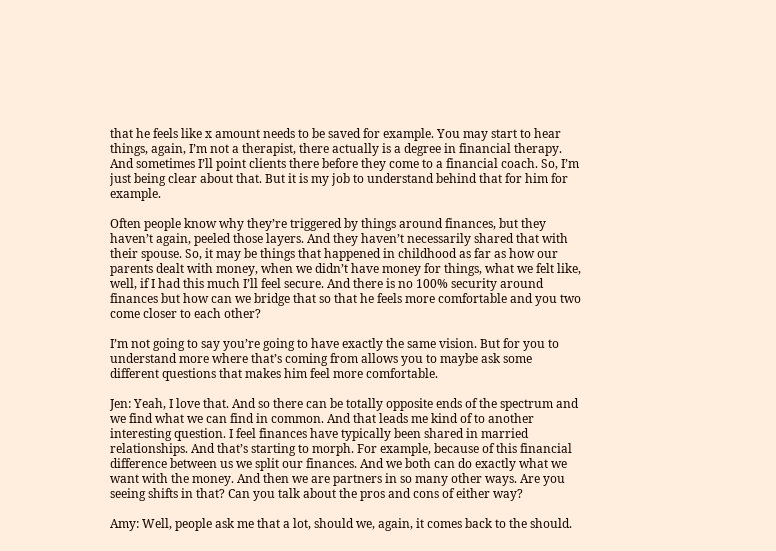that he feels like x amount needs to be saved for example. You may start to hear things, again, I’m not a therapist, there actually is a degree in financial therapy. And sometimes I’ll point clients there before they come to a financial coach. So, I’m just being clear about that. But it is my job to understand behind that for him for example.

Often people know why they’re triggered by things around finances, but they haven’t again, peeled those layers. And they haven’t necessarily shared that with their spouse. So, it may be things that happened in childhood as far as how our parents dealt with money, when we didn’t have money for things, what we felt like, well, if I had this much I’ll feel secure. And there is no 100% security around finances but how can we bridge that so that he feels more comfortable and you two come closer to each other?

I’m not going to say you’re going to have exactly the same vision. But for you to understand more where that’s coming from allows you to maybe ask some different questions that makes him feel more comfortable.

Jen: Yeah, I love that. And so there can be totally opposite ends of the spectrum and we find what we can find in common. And that leads me kind of to another interesting question. I feel finances have typically been shared in married relationships. And that’s starting to morph. For example, because of this financial difference between us we split our finances. And we both can do exactly what we want with the money. And then we are partners in so many other ways. Are you seeing shifts in that? Can you talk about the pros and cons of either way?

Amy: Well, people ask me that a lot, should we, again, it comes back to the should.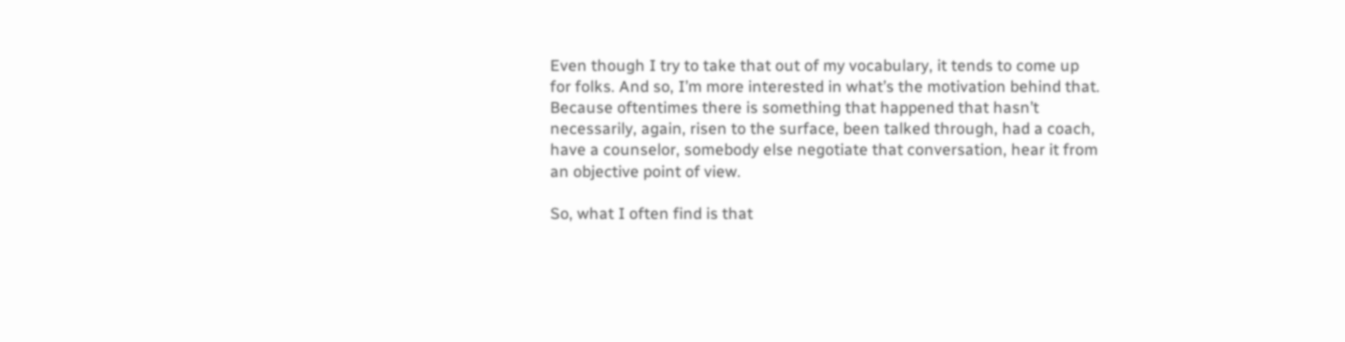Even though I try to take that out of my vocabulary, it tends to come up for folks. And so, I’m more interested in what’s the motivation behind that. Because oftentimes there is something that happened that hasn’t necessarily, again, risen to the surface, been talked through, had a coach, have a counselor, somebody else negotiate that conversation, hear it from an objective point of view.

So, what I often find is that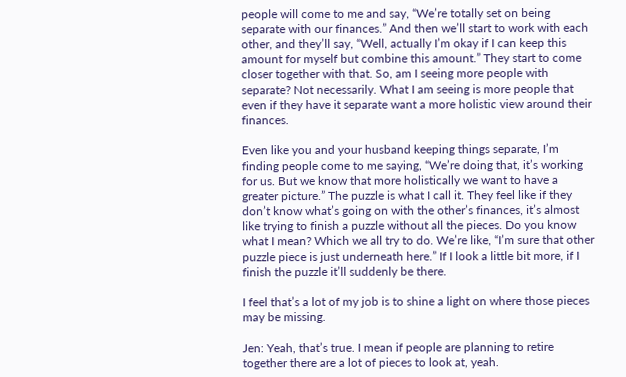people will come to me and say, “We’re totally set on being separate with our finances.” And then we’ll start to work with each other, and they’ll say, “Well, actually I’m okay if I can keep this amount for myself but combine this amount.” They start to come closer together with that. So, am I seeing more people with separate? Not necessarily. What I am seeing is more people that even if they have it separate want a more holistic view around their finances.

Even like you and your husband keeping things separate, I’m finding people come to me saying, “We’re doing that, it’s working for us. But we know that more holistically we want to have a greater picture.” The puzzle is what I call it. They feel like if they don’t know what’s going on with the other’s finances, it’s almost like trying to finish a puzzle without all the pieces. Do you know what I mean? Which we all try to do. We’re like, “I’m sure that other puzzle piece is just underneath here.” If I look a little bit more, if I finish the puzzle it’ll suddenly be there.

I feel that’s a lot of my job is to shine a light on where those pieces may be missing.

Jen: Yeah, that’s true. I mean if people are planning to retire together there are a lot of pieces to look at, yeah.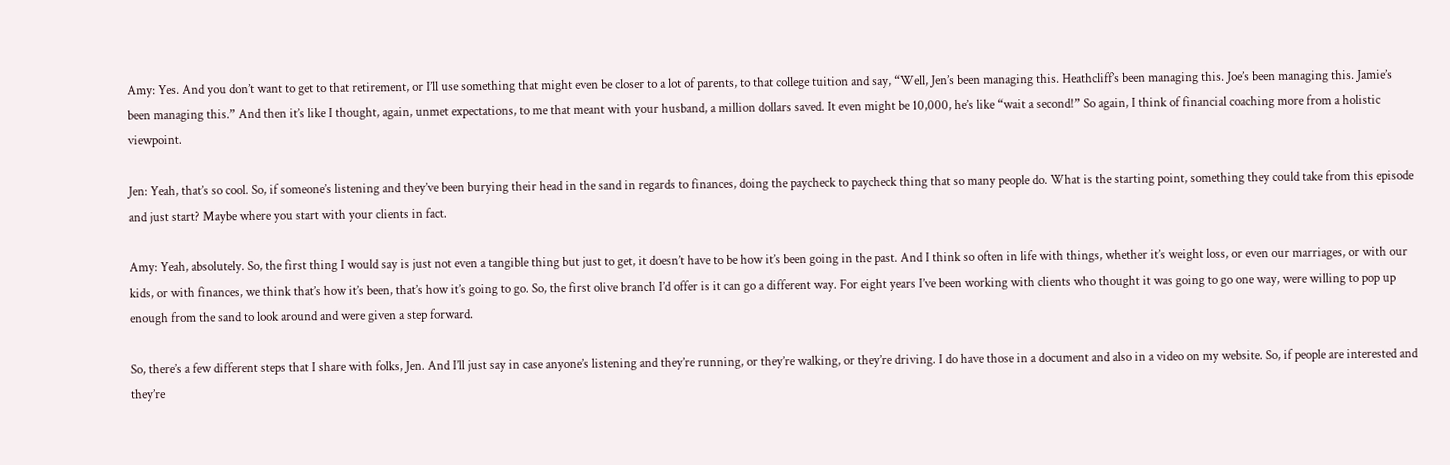Amy: Yes. And you don’t want to get to that retirement, or I’ll use something that might even be closer to a lot of parents, to that college tuition and say, “Well, Jen’s been managing this. Heathcliff’s been managing this. Joe’s been managing this. Jamie’s been managing this.” And then it’s like I thought, again, unmet expectations, to me that meant with your husband, a million dollars saved. It even might be 10,000, he’s like “wait a second!” So again, I think of financial coaching more from a holistic viewpoint.

Jen: Yeah, that’s so cool. So, if someone’s listening and they’ve been burying their head in the sand in regards to finances, doing the paycheck to paycheck thing that so many people do. What is the starting point, something they could take from this episode and just start? Maybe where you start with your clients in fact.

Amy: Yeah, absolutely. So, the first thing I would say is just not even a tangible thing but just to get, it doesn’t have to be how it’s been going in the past. And I think so often in life with things, whether it’s weight loss, or even our marriages, or with our kids, or with finances, we think that’s how it’s been, that’s how it’s going to go. So, the first olive branch I’d offer is it can go a different way. For eight years I’ve been working with clients who thought it was going to go one way, were willing to pop up enough from the sand to look around and were given a step forward.

So, there’s a few different steps that I share with folks, Jen. And I’ll just say in case anyone’s listening and they’re running, or they’re walking, or they’re driving. I do have those in a document and also in a video on my website. So, if people are interested and they’re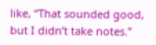like, “That sounded good, but I didn’t take notes.”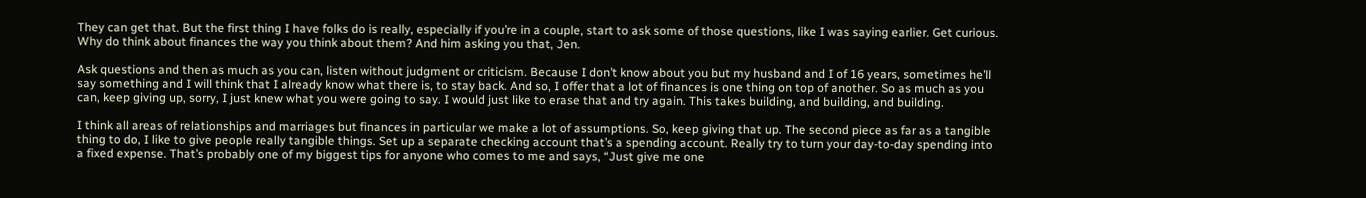They can get that. But the first thing I have folks do is really, especially if you’re in a couple, start to ask some of those questions, like I was saying earlier. Get curious. Why do think about finances the way you think about them? And him asking you that, Jen.

Ask questions and then as much as you can, listen without judgment or criticism. Because I don’t know about you but my husband and I of 16 years, sometimes he’ll say something and I will think that I already know what there is, to stay back. And so, I offer that a lot of finances is one thing on top of another. So as much as you can, keep giving up, sorry, I just knew what you were going to say. I would just like to erase that and try again. This takes building, and building, and building.

I think all areas of relationships and marriages but finances in particular we make a lot of assumptions. So, keep giving that up. The second piece as far as a tangible thing to do, I like to give people really tangible things. Set up a separate checking account that’s a spending account. Really try to turn your day-to-day spending into a fixed expense. That’s probably one of my biggest tips for anyone who comes to me and says, “Just give me one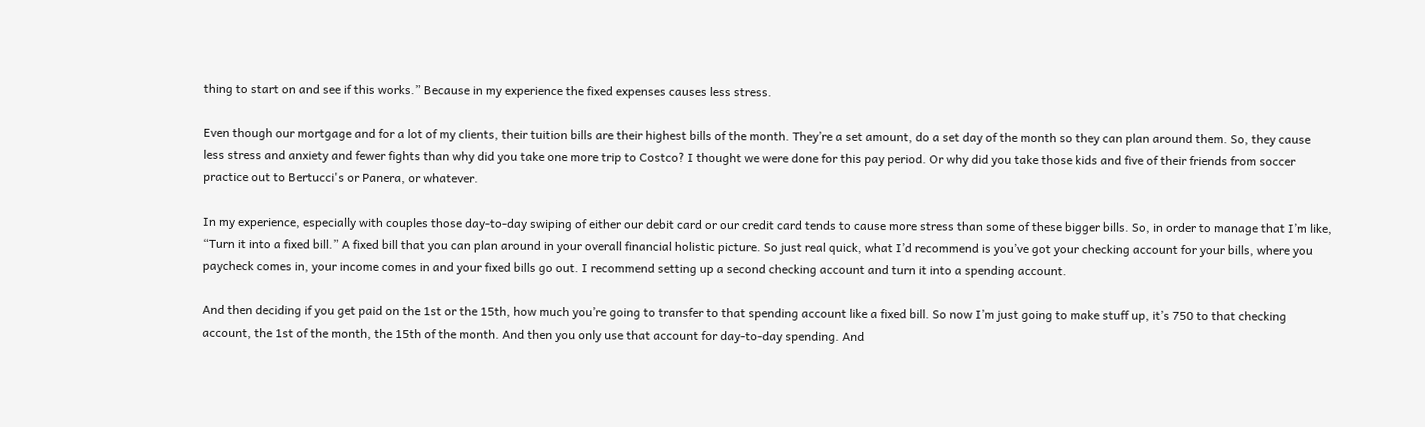thing to start on and see if this works.” Because in my experience the fixed expenses causes less stress.

Even though our mortgage and for a lot of my clients, their tuition bills are their highest bills of the month. They’re a set amount, do a set day of the month so they can plan around them. So, they cause less stress and anxiety and fewer fights than why did you take one more trip to Costco? I thought we were done for this pay period. Or why did you take those kids and five of their friends from soccer practice out to Bertucci's or Panera, or whatever.

In my experience, especially with couples those day-to-day swiping of either our debit card or our credit card tends to cause more stress than some of these bigger bills. So, in order to manage that I’m like, “Turn it into a fixed bill.” A fixed bill that you can plan around in your overall financial holistic picture. So just real quick, what I’d recommend is you’ve got your checking account for your bills, where you paycheck comes in, your income comes in and your fixed bills go out. I recommend setting up a second checking account and turn it into a spending account.

And then deciding if you get paid on the 1st or the 15th, how much you’re going to transfer to that spending account like a fixed bill. So now I’m just going to make stuff up, it’s 750 to that checking account, the 1st of the month, the 15th of the month. And then you only use that account for day-to-day spending. And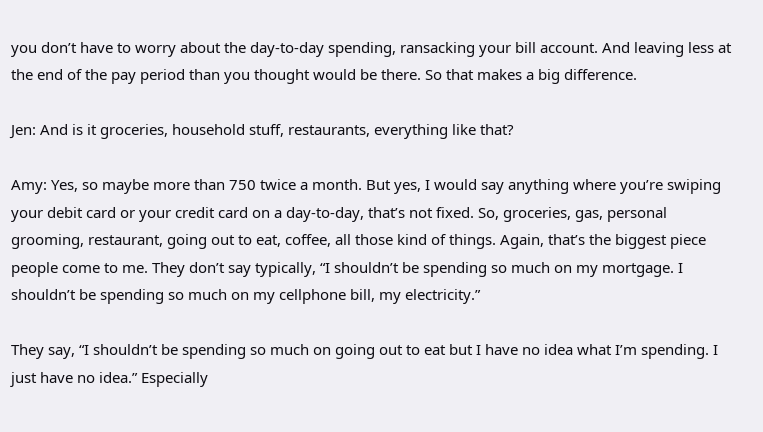you don’t have to worry about the day-to-day spending, ransacking your bill account. And leaving less at the end of the pay period than you thought would be there. So that makes a big difference.

Jen: And is it groceries, household stuff, restaurants, everything like that?

Amy: Yes, so maybe more than 750 twice a month. But yes, I would say anything where you’re swiping your debit card or your credit card on a day-to-day, that’s not fixed. So, groceries, gas, personal grooming, restaurant, going out to eat, coffee, all those kind of things. Again, that’s the biggest piece people come to me. They don’t say typically, “I shouldn’t be spending so much on my mortgage. I shouldn’t be spending so much on my cellphone bill, my electricity.”

They say, “I shouldn’t be spending so much on going out to eat but I have no idea what I’m spending. I just have no idea.” Especially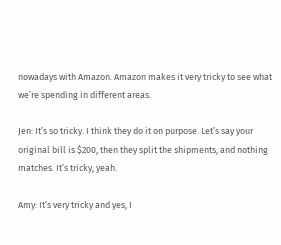nowadays with Amazon. Amazon makes it very tricky to see what we’re spending in different areas.

Jen: It’s so tricky. I think they do it on purpose. Let’s say your original bill is $200, then they split the shipments, and nothing matches. It’s tricky, yeah.

Amy: It’s very tricky and yes, I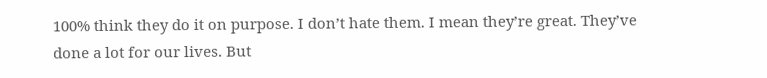100% think they do it on purpose. I don’t hate them. I mean they’re great. They’ve done a lot for our lives. But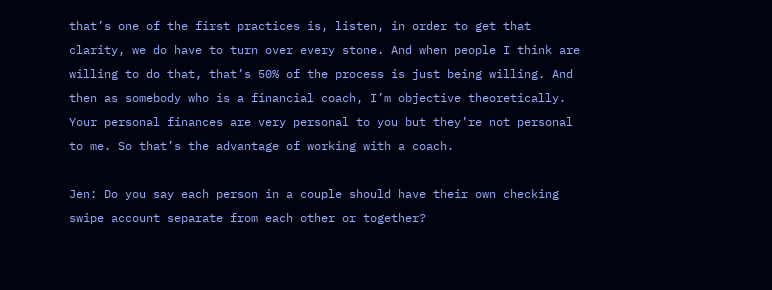that’s one of the first practices is, listen, in order to get that clarity, we do have to turn over every stone. And when people I think are willing to do that, that’s 50% of the process is just being willing. And then as somebody who is a financial coach, I’m objective theoretically. Your personal finances are very personal to you but they’re not personal to me. So that’s the advantage of working with a coach.

Jen: Do you say each person in a couple should have their own checking swipe account separate from each other or together?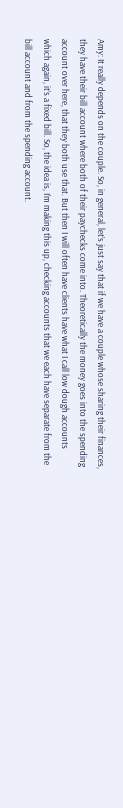Amy: It really depends on the couple. So, in general, let’s just say that if we have a couple whose sharing their finances, they have their bill account where both of their paychecks come into. Theoretically the money goes into the spending account over here, that they both use that. But then I will often have clients have what I call low dough accounts which again, it’s a fixed bill. So, the idea is, I’m making this up, checking accounts that we each have separate from the bill account and from the spending account.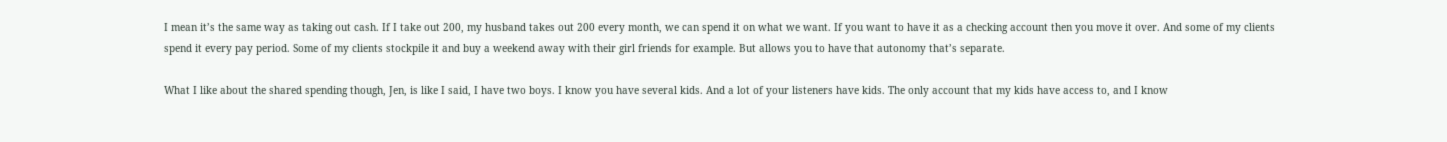I mean it’s the same way as taking out cash. If I take out 200, my husband takes out 200 every month, we can spend it on what we want. If you want to have it as a checking account then you move it over. And some of my clients spend it every pay period. Some of my clients stockpile it and buy a weekend away with their girl friends for example. But allows you to have that autonomy that’s separate.

What I like about the shared spending though, Jen, is like I said, I have two boys. I know you have several kids. And a lot of your listeners have kids. The only account that my kids have access to, and I know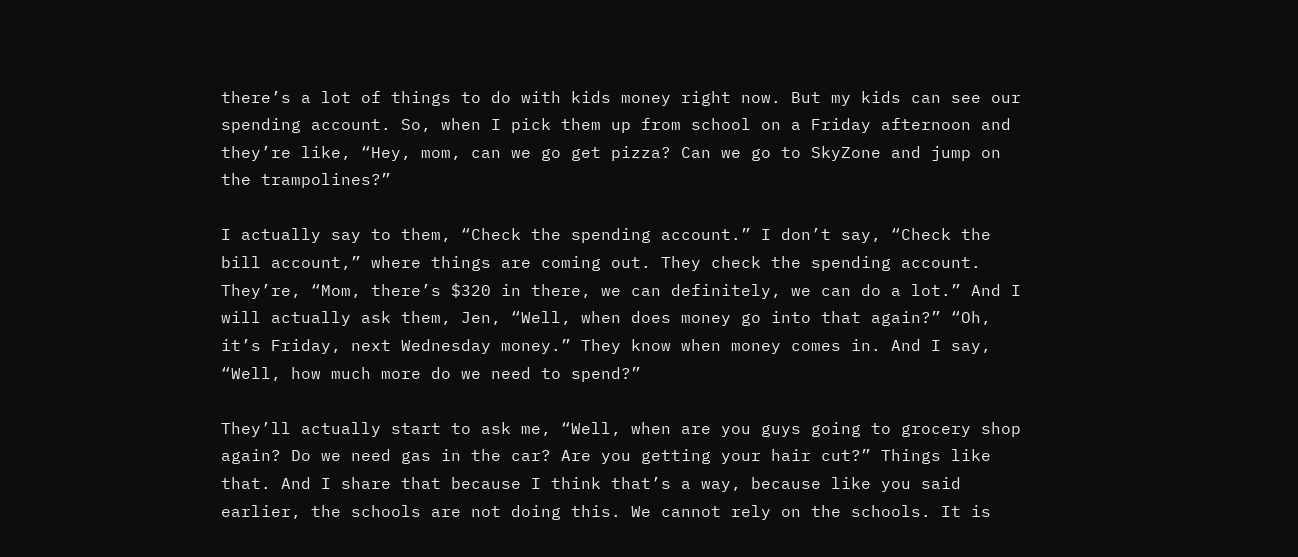there’s a lot of things to do with kids money right now. But my kids can see our spending account. So, when I pick them up from school on a Friday afternoon and they’re like, “Hey, mom, can we go get pizza? Can we go to SkyZone and jump on the trampolines?”

I actually say to them, “Check the spending account.” I don’t say, “Check the bill account,” where things are coming out. They check the spending account. They’re, “Mom, there’s $320 in there, we can definitely, we can do a lot.” And I will actually ask them, Jen, “Well, when does money go into that again?” “Oh, it’s Friday, next Wednesday money.” They know when money comes in. And I say, “Well, how much more do we need to spend?”

They’ll actually start to ask me, “Well, when are you guys going to grocery shop again? Do we need gas in the car? Are you getting your hair cut?” Things like that. And I share that because I think that’s a way, because like you said earlier, the schools are not doing this. We cannot rely on the schools. It is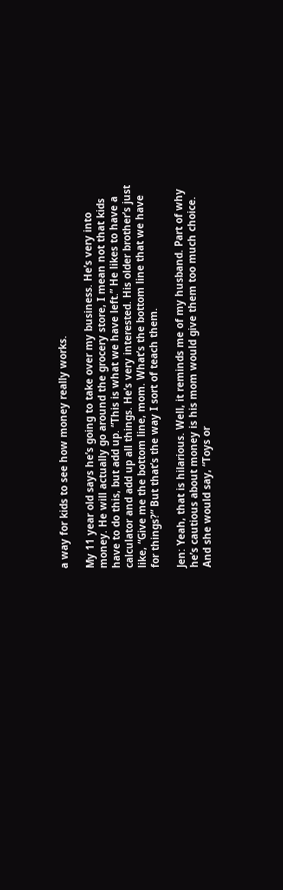a way for kids to see how money really works.

My 11 year old says he’s going to take over my business. He’s very into money. He will actually go around the grocery store, I mean not that kids have to do this, but add up. “This is what we have left.” He likes to have a calculator and add up all things. He’s very interested. His older brother’s just like, “Give me the bottom line, mom. What’s the bottom line that we have for things?” But that’s the way I sort of teach them.

Jen: Yeah, that is hilarious. Well, it reminds me of my husband. Part of why he’s cautious about money is his mom would give them too much choice. And she would say, “Toys or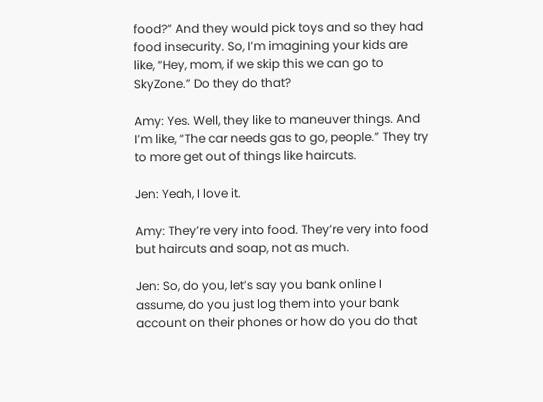food?” And they would pick toys and so they had food insecurity. So, I’m imagining your kids are like, “Hey, mom, if we skip this we can go to SkyZone.” Do they do that?

Amy: Yes. Well, they like to maneuver things. And I’m like, “The car needs gas to go, people.” They try to more get out of things like haircuts.

Jen: Yeah, I love it.

Amy: They’re very into food. They’re very into food but haircuts and soap, not as much.

Jen: So, do you, let’s say you bank online I assume, do you just log them into your bank account on their phones or how do you do that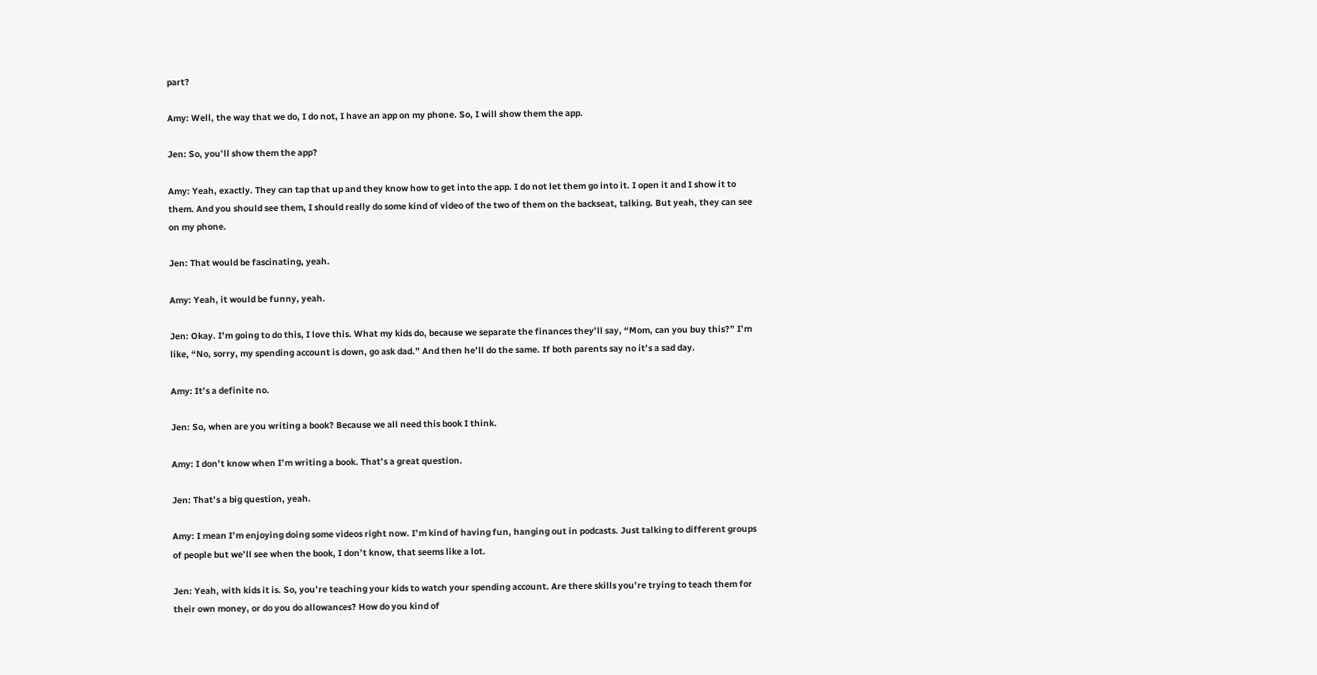part?

Amy: Well, the way that we do, I do not, I have an app on my phone. So, I will show them the app.

Jen: So, you’ll show them the app?

Amy: Yeah, exactly. They can tap that up and they know how to get into the app. I do not let them go into it. I open it and I show it to them. And you should see them, I should really do some kind of video of the two of them on the backseat, talking. But yeah, they can see on my phone.

Jen: That would be fascinating, yeah.

Amy: Yeah, it would be funny, yeah.

Jen: Okay. I’m going to do this, I love this. What my kids do, because we separate the finances they’ll say, “Mom, can you buy this?” I’m like, “No, sorry, my spending account is down, go ask dad.” And then he’ll do the same. If both parents say no it’s a sad day.

Amy: It’s a definite no.

Jen: So, when are you writing a book? Because we all need this book I think.

Amy: I don’t know when I’m writing a book. That’s a great question.

Jen: That’s a big question, yeah.

Amy: I mean I’m enjoying doing some videos right now. I’m kind of having fun, hanging out in podcasts. Just talking to different groups of people but we’ll see when the book, I don’t know, that seems like a lot.

Jen: Yeah, with kids it is. So, you’re teaching your kids to watch your spending account. Are there skills you’re trying to teach them for their own money, or do you do allowances? How do you kind of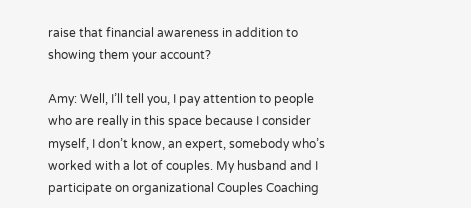raise that financial awareness in addition to showing them your account?

Amy: Well, I’ll tell you, I pay attention to people who are really in this space because I consider myself, I don’t know, an expert, somebody who’s worked with a lot of couples. My husband and I participate on organizational Couples Coaching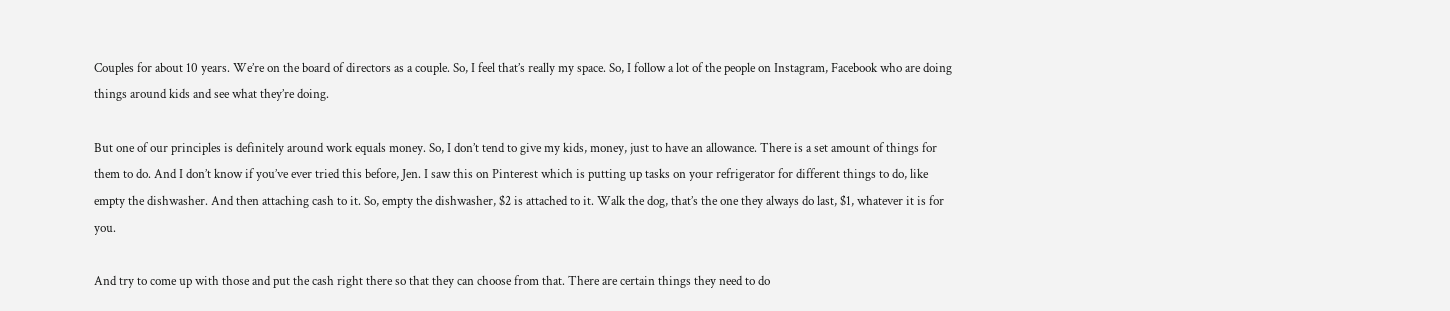Couples for about 10 years. We’re on the board of directors as a couple. So, I feel that’s really my space. So, I follow a lot of the people on Instagram, Facebook who are doing things around kids and see what they’re doing.

But one of our principles is definitely around work equals money. So, I don’t tend to give my kids, money, just to have an allowance. There is a set amount of things for them to do. And I don’t know if you’ve ever tried this before, Jen. I saw this on Pinterest which is putting up tasks on your refrigerator for different things to do, like empty the dishwasher. And then attaching cash to it. So, empty the dishwasher, $2 is attached to it. Walk the dog, that’s the one they always do last, $1, whatever it is for you.

And try to come up with those and put the cash right there so that they can choose from that. There are certain things they need to do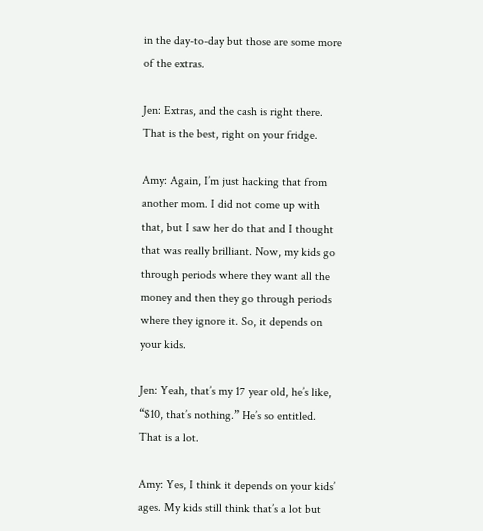in the day-to-day but those are some more of the extras.

Jen: Extras, and the cash is right there. That is the best, right on your fridge.

Amy: Again, I’m just hacking that from another mom. I did not come up with that, but I saw her do that and I thought that was really brilliant. Now, my kids go through periods where they want all the money and then they go through periods where they ignore it. So, it depends on your kids.

Jen: Yeah, that’s my 17 year old, he’s like, “$10, that’s nothing.” He’s so entitled. That is a lot.

Amy: Yes, I think it depends on your kids’ ages. My kids still think that’s a lot but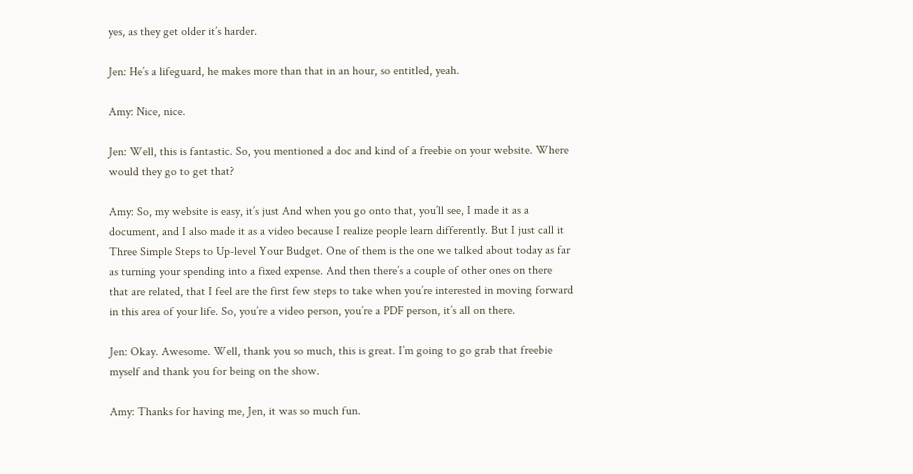yes, as they get older it’s harder.

Jen: He’s a lifeguard, he makes more than that in an hour, so entitled, yeah.

Amy: Nice, nice.

Jen: Well, this is fantastic. So, you mentioned a doc and kind of a freebie on your website. Where would they go to get that?

Amy: So, my website is easy, it’s just And when you go onto that, you’ll see, I made it as a document, and I also made it as a video because I realize people learn differently. But I just call it Three Simple Steps to Up-level Your Budget. One of them is the one we talked about today as far as turning your spending into a fixed expense. And then there’s a couple of other ones on there that are related, that I feel are the first few steps to take when you’re interested in moving forward in this area of your life. So, you’re a video person, you’re a PDF person, it’s all on there.

Jen: Okay. Awesome. Well, thank you so much, this is great. I’m going to go grab that freebie myself and thank you for being on the show.

Amy: Thanks for having me, Jen, it was so much fun.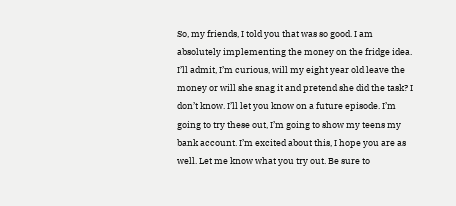So, my friends, I told you that was so good. I am absolutely implementing the money on the fridge idea. I’ll admit, I’m curious, will my eight year old leave the money or will she snag it and pretend she did the task? I don’t know. I’ll let you know on a future episode. I’m going to try these out, I’m going to show my teens my bank account. I’m excited about this, I hope you are as well. Let me know what you try out. Be sure to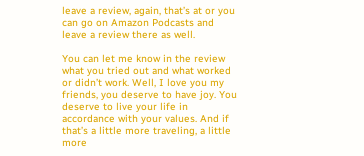leave a review, again, that’s at or you can go on Amazon Podcasts and leave a review there as well.

You can let me know in the review what you tried out and what worked or didn’t work. Well, I love you my friends, you deserve to have joy. You deserve to live your life in accordance with your values. And if that’s a little more traveling, a little more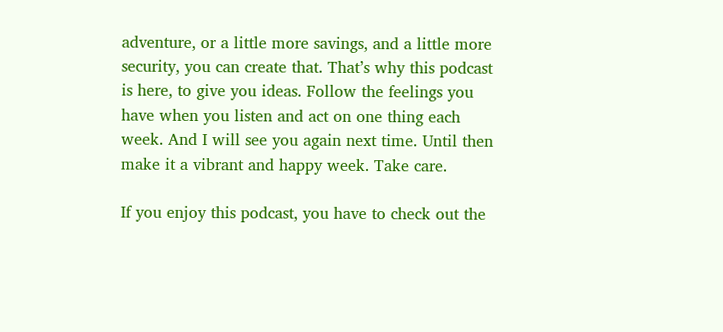adventure, or a little more savings, and a little more security, you can create that. That’s why this podcast is here, to give you ideas. Follow the feelings you have when you listen and act on one thing each week. And I will see you again next time. Until then make it a vibrant and happy week. Take care.

If you enjoy this podcast, you have to check out the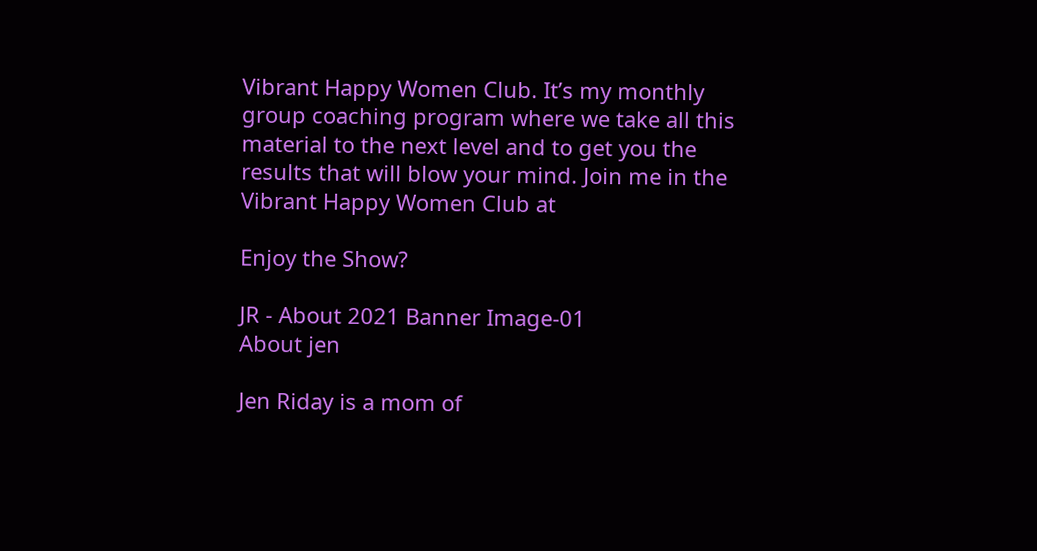Vibrant Happy Women Club. It’s my monthly group coaching program where we take all this material to the next level and to get you the results that will blow your mind. Join me in the Vibrant Happy Women Club at

Enjoy the Show?

JR - About 2021 Banner Image-01
About jen

Jen Riday is a mom of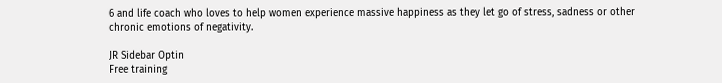6 and life coach who loves to help women experience massive happiness as they let go of stress, sadness or other chronic emotions of negativity.

JR Sidebar Optin
Free training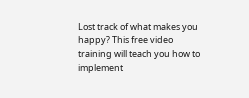Lost track of what makes you happy? This free video training will teach you how to implement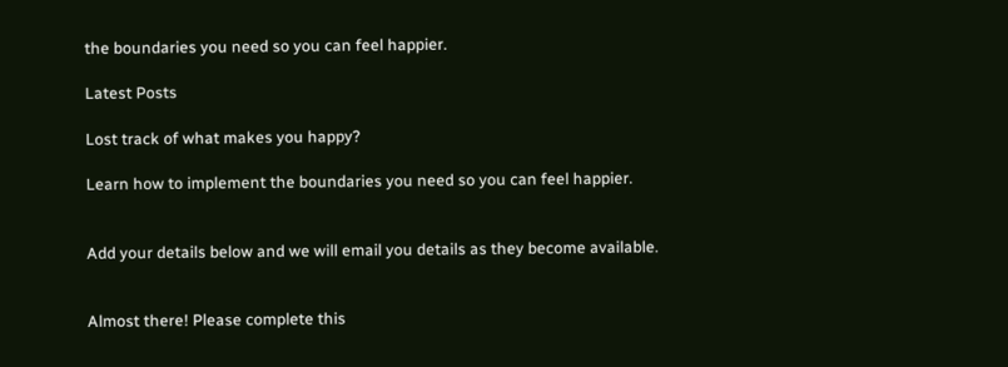the boundaries you need so you can feel happier.

Latest Posts

Lost track of what makes you happy?

Learn how to implement the boundaries you need so you can feel happier.


Add your details below and we will email you details as they become available.


Almost there! Please complete this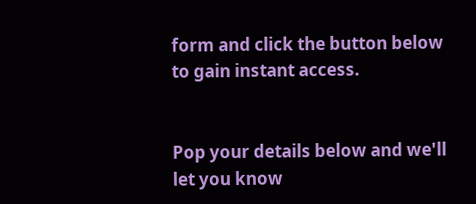form and click the button below to gain instant access.


Pop your details below and we'll let you know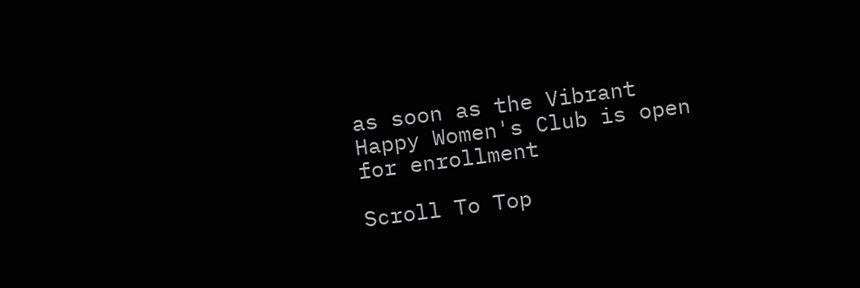as soon as the Vibrant Happy Women's Club is open for enrollment

Scroll To Top